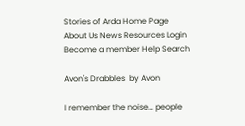Stories of Arda Home Page
About Us News Resources Login Become a member Help Search

Avon's Drabbles  by Avon

I remember the noise… people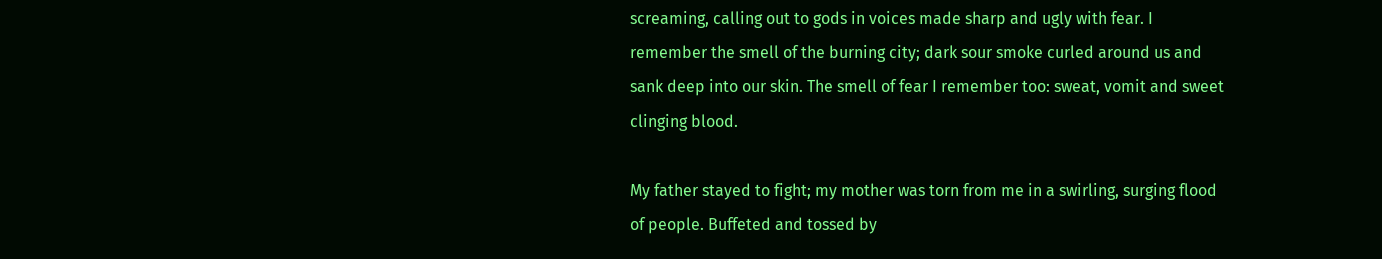screaming, calling out to gods in voices made sharp and ugly with fear. I remember the smell of the burning city; dark sour smoke curled around us and sank deep into our skin. The smell of fear I remember too: sweat, vomit and sweet clinging blood.

My father stayed to fight; my mother was torn from me in a swirling, surging flood of people. Buffeted and tossed by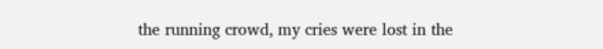the running crowd, my cries were lost in the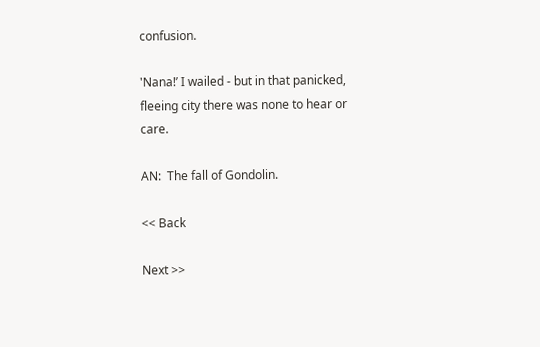confusion.

'Nana!’ I wailed - but in that panicked, fleeing city there was none to hear or care.

AN:  The fall of Gondolin.

<< Back

Next >>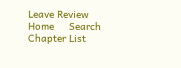Leave Review
Home     Search     Chapter List